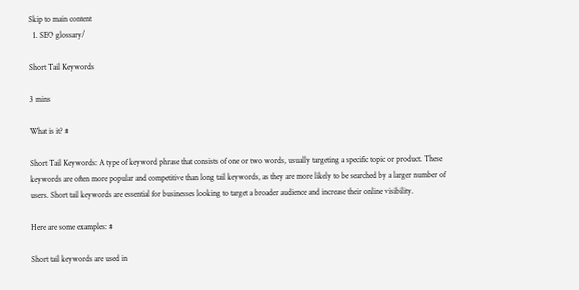Skip to main content
  1. SEO glossary/

Short Tail Keywords

3 mins

What is it? #

Short Tail Keywords: A type of keyword phrase that consists of one or two words, usually targeting a specific topic or product. These keywords are often more popular and competitive than long tail keywords, as they are more likely to be searched by a larger number of users. Short tail keywords are essential for businesses looking to target a broader audience and increase their online visibility.

Here are some examples: #

Short tail keywords are used in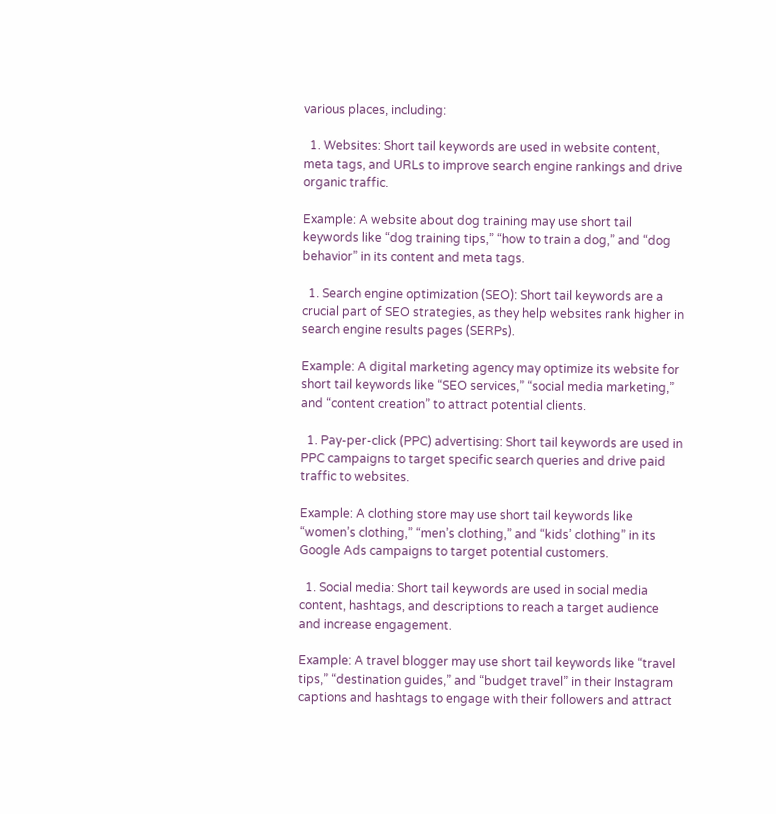various places, including:

  1. Websites: Short tail keywords are used in website content, meta tags, and URLs to improve search engine rankings and drive organic traffic.

Example: A website about dog training may use short tail keywords like “dog training tips,” “how to train a dog,” and “dog behavior” in its content and meta tags.

  1. Search engine optimization (SEO): Short tail keywords are a crucial part of SEO strategies, as they help websites rank higher in search engine results pages (SERPs).

Example: A digital marketing agency may optimize its website for short tail keywords like “SEO services,” “social media marketing,” and “content creation” to attract potential clients.

  1. Pay-per-click (PPC) advertising: Short tail keywords are used in PPC campaigns to target specific search queries and drive paid traffic to websites.

Example: A clothing store may use short tail keywords like “women’s clothing,” “men’s clothing,” and “kids’ clothing” in its Google Ads campaigns to target potential customers.

  1. Social media: Short tail keywords are used in social media content, hashtags, and descriptions to reach a target audience and increase engagement.

Example: A travel blogger may use short tail keywords like “travel tips,” “destination guides,” and “budget travel” in their Instagram captions and hashtags to engage with their followers and attract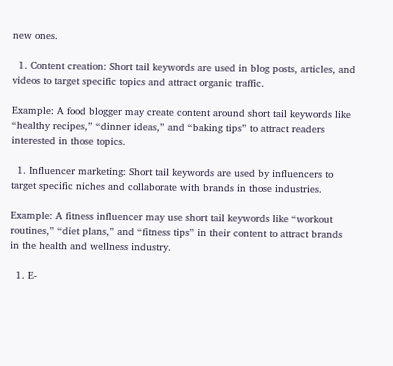new ones.

  1. Content creation: Short tail keywords are used in blog posts, articles, and videos to target specific topics and attract organic traffic.

Example: A food blogger may create content around short tail keywords like “healthy recipes,” “dinner ideas,” and “baking tips” to attract readers interested in those topics.

  1. Influencer marketing: Short tail keywords are used by influencers to target specific niches and collaborate with brands in those industries.

Example: A fitness influencer may use short tail keywords like “workout routines,” “diet plans,” and “fitness tips” in their content to attract brands in the health and wellness industry.

  1. E-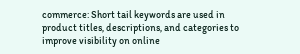commerce: Short tail keywords are used in product titles, descriptions, and categories to improve visibility on online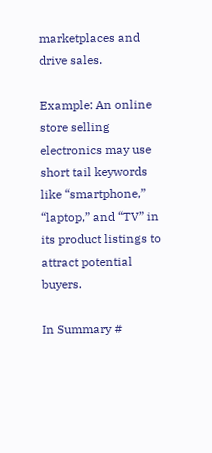marketplaces and drive sales.

Example: An online store selling electronics may use short tail keywords like “smartphone,” “laptop,” and “TV” in its product listings to attract potential buyers.

In Summary #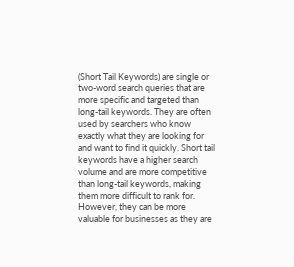(Short Tail Keywords) are single or two-word search queries that are more specific and targeted than long-tail keywords. They are often used by searchers who know exactly what they are looking for and want to find it quickly. Short tail keywords have a higher search volume and are more competitive than long-tail keywords, making them more difficult to rank for. However, they can be more valuable for businesses as they are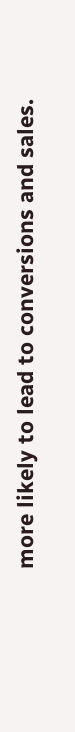more likely to lead to conversions and sales.